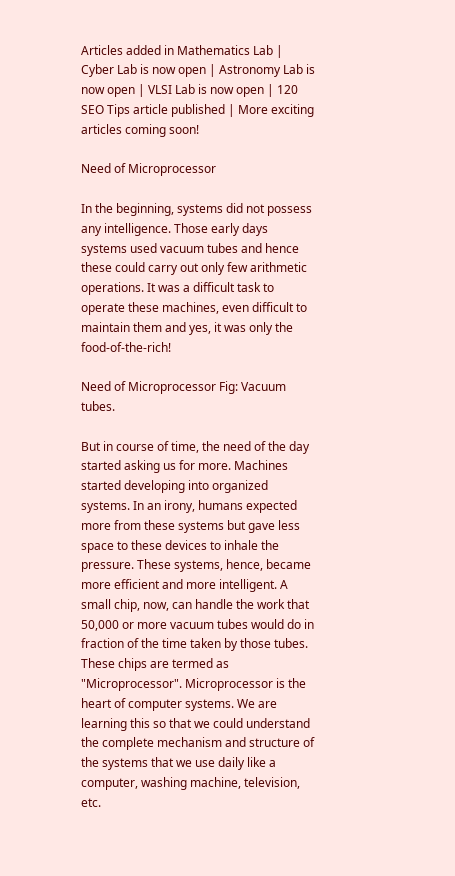Articles added in Mathematics Lab | Cyber Lab is now open | Astronomy Lab is now open | VLSI Lab is now open | 120 SEO Tips article published | More exciting articles coming soon!

Need of Microprocessor

In the beginning, systems did not possess any intelligence. Those early days systems used vacuum tubes and hence these could carry out only few arithmetic operations. It was a difficult task to operate these machines, even difficult to maintain them and yes, it was only the food-of-the-rich!

Need of Microprocessor Fig: Vacuum tubes.

But in course of time, the need of the day started asking us for more. Machines started developing into organized systems. In an irony, humans expected more from these systems but gave less space to these devices to inhale the pressure. These systems, hence, became more efficient and more intelligent. A small chip, now, can handle the work that 50,000 or more vacuum tubes would do in fraction of the time taken by those tubes. These chips are termed as "Microprocessor". Microprocessor is the heart of computer systems. We are learning this so that we could understand the complete mechanism and structure of the systems that we use daily like a computer, washing machine, television, etc.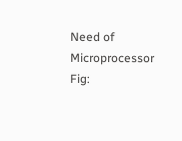Need of Microprocessor Fig: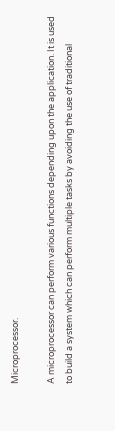Microprocessor.

A microprocessor can perform various functions depending upon the application. It is used to build a system which can perform multiple tasks by avoiding the use of traditional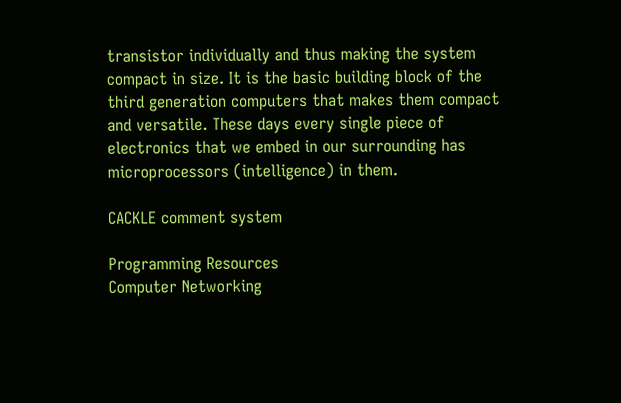transistor individually and thus making the system compact in size. It is the basic building block of the third generation computers that makes them compact and versatile. These days every single piece of electronics that we embed in our surrounding has microprocessors (intelligence) in them.

CACKLE comment system

Programming Resources
Computer Networking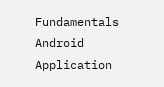Fundamentals Android Application